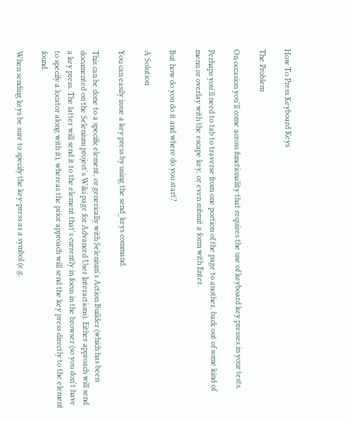How To Press Keyboard Keys

The Problem

On occasion you'll come across functionality that requires the use of keyboard key presses in your tests.

Perhaps you'll need to tab to traverse from one portion of the page to another, back out of some kind of menu or overlay with the escape key, or even submit a form with Enter.

But how do you do it and where do you start?

A Solution

You can easily issue a key press by using the send_keys command.

This can be done to a specific element, or generically with Selenium's Action Builder (which has been documented on the Selenium project's Wiki page for Advanced User Interactions). Either approach will send a key press. The latter will send it to the element that's currently in focus in the browser (so you don't have to specify a locator along with it), whereas the prior approach will send the key press directly to the element found.

When sending keys be sure to specify the key-press as a symbol (e.g.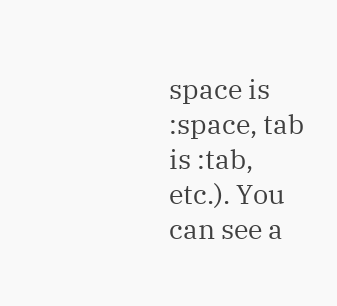space is :space, tab is :tab, etc.). You can see a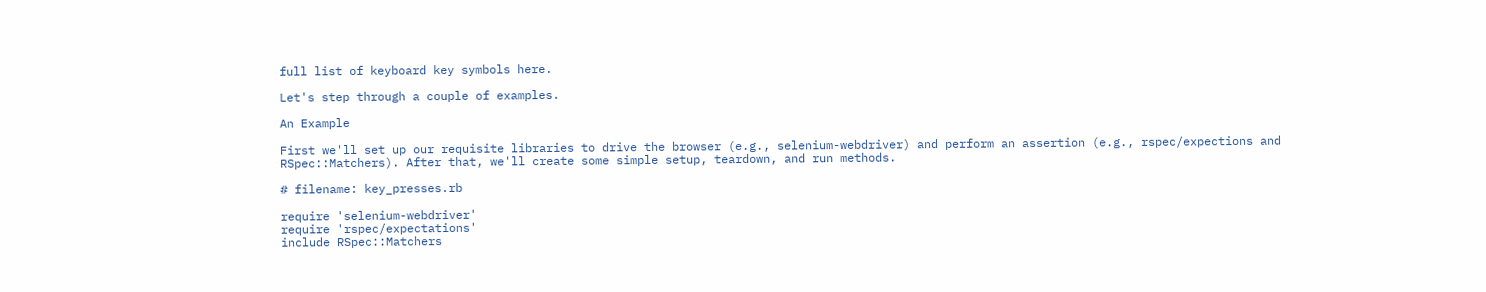full list of keyboard key symbols here.

Let's step through a couple of examples.

An Example

First we'll set up our requisite libraries to drive the browser (e.g., selenium-webdriver) and perform an assertion (e.g., rspec/expections and RSpec::Matchers). After that, we'll create some simple setup, teardown, and run methods.

# filename: key_presses.rb

require 'selenium-webdriver'
require 'rspec/expectations'
include RSpec::Matchers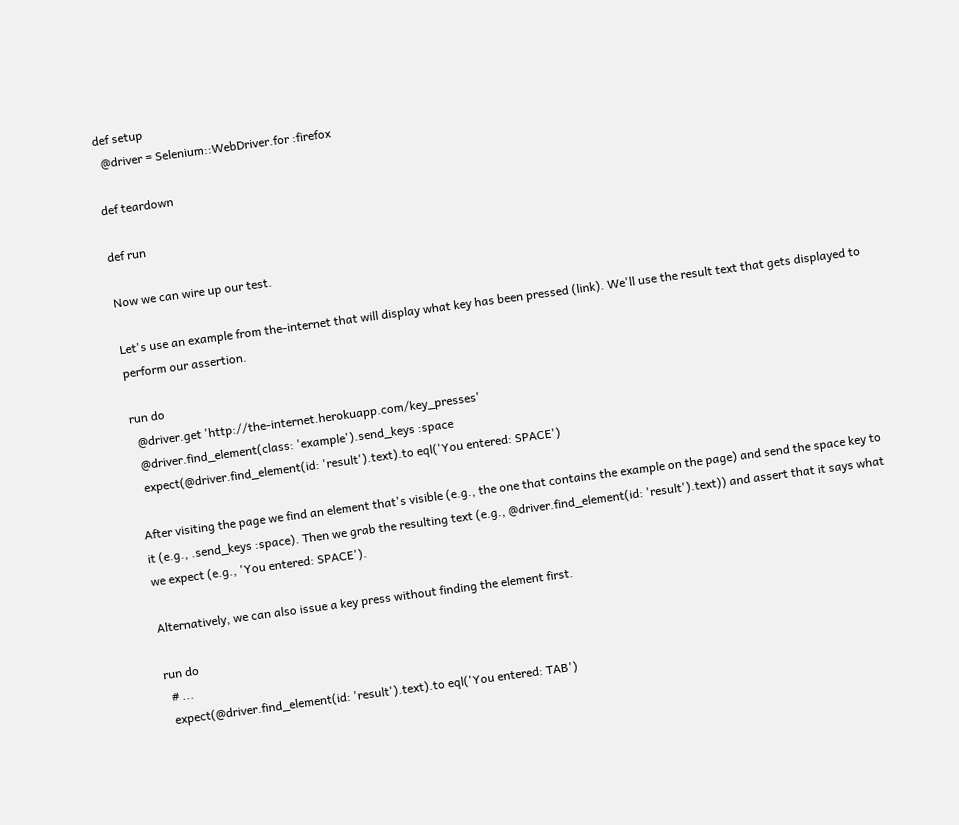def setup
  @driver = Selenium::WebDriver.for :firefox

def teardown

def run

Now we can wire up our test.

Let's use an example from the-internet that will display what key has been pressed (link). We'll use the result text that gets displayed to perform our assertion.

run do
  @driver.get 'http://the-internet.herokuapp.com/key_presses'
  @driver.find_element(class: 'example').send_keys :space
  expect(@driver.find_element(id: 'result').text).to eql('You entered: SPACE')

After visiting the page we find an element that's visible (e.g., the one that contains the example on the page) and send the space key to it (e.g., .send_keys :space). Then we grab the resulting text (e.g., @driver.find_element(id: 'result').text)) and assert that it says what we expect (e.g., 'You entered: SPACE').

Alternatively, we can also issue a key press without finding the element first.

run do
  # ...
  expect(@driver.find_element(id: 'result').text).to eql('You entered: TAB')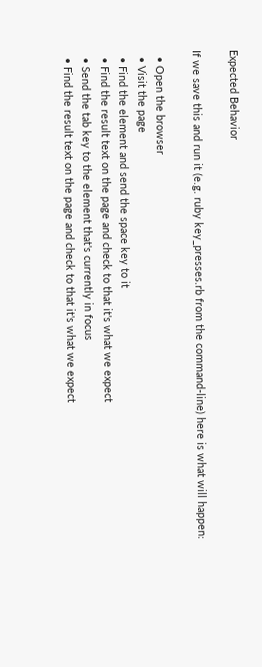Expected Behavior

If we save this and run it (e.g. ruby key_presses.rb from the command-line) here is what will happen:

  • Open the browser
  • Visit the page
  • Find the element and send the space key to it
  • Find the result text on the page and check to that it's what we expect
  • Send the tab key to the element that's currently in focus
  • Find the result text on the page and check to that it's what we expect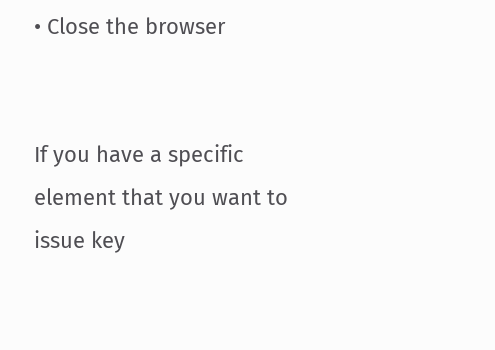• Close the browser


If you have a specific element that you want to issue key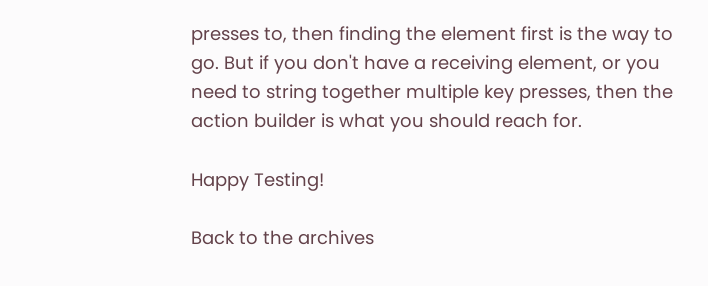presses to, then finding the element first is the way to go. But if you don't have a receiving element, or you need to string together multiple key presses, then the action builder is what you should reach for.

Happy Testing!

Back to the archives